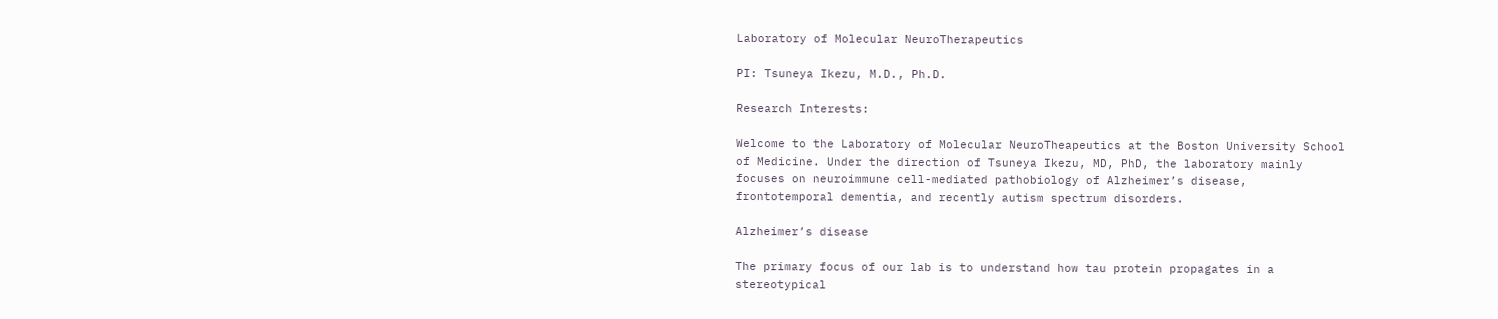Laboratory of Molecular NeuroTherapeutics

PI: Tsuneya Ikezu, M.D., Ph.D.

Research Interests:

Welcome to the Laboratory of Molecular NeuroTheapeutics at the Boston University School of Medicine. Under the direction of Tsuneya Ikezu, MD, PhD, the laboratory mainly focuses on neuroimmune cell-mediated pathobiology of Alzheimer’s disease, frontotemporal dementia, and recently autism spectrum disorders.

Alzheimer’s disease

The primary focus of our lab is to understand how tau protein propagates in a stereotypical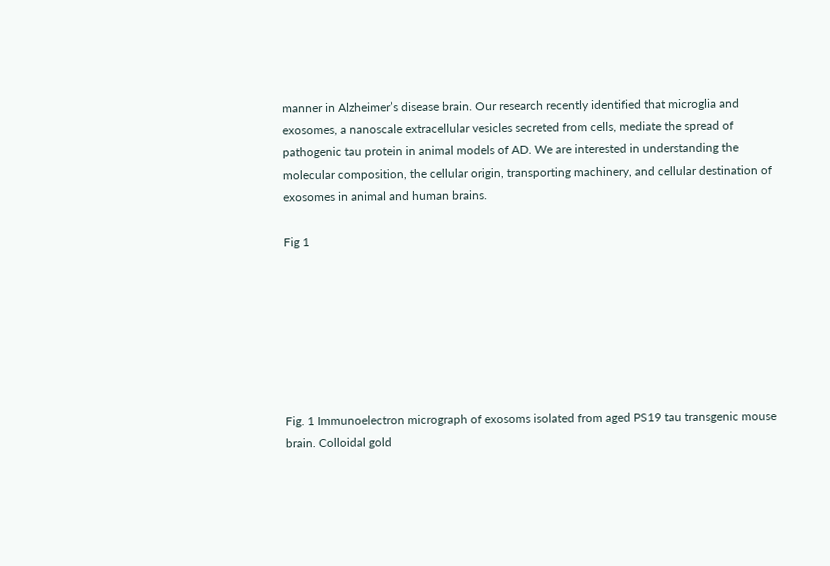manner in Alzheimer’s disease brain. Our research recently identified that microglia and exosomes, a nanoscale extracellular vesicles secreted from cells, mediate the spread of pathogenic tau protein in animal models of AD. We are interested in understanding the molecular composition, the cellular origin, transporting machinery, and cellular destination of exosomes in animal and human brains.

Fig 1







Fig. 1 Immunoelectron micrograph of exosoms isolated from aged PS19 tau transgenic mouse brain. Colloidal gold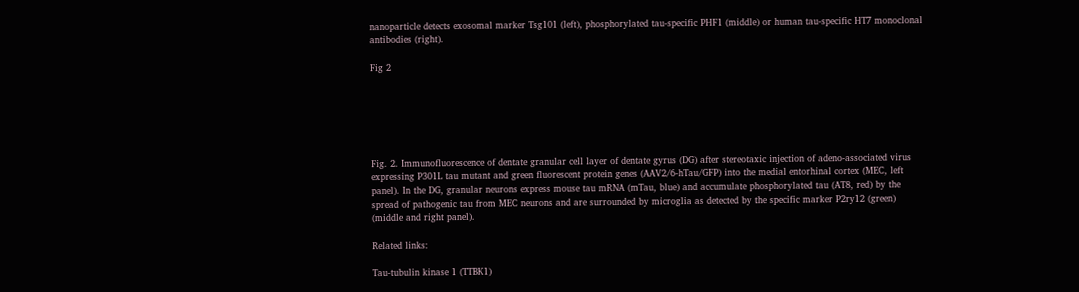nanoparticle detects exosomal marker Tsg101 (left), phosphorylated tau-specific PHF1 (middle) or human tau-specific HT7 monoclonal antibodies (right).

Fig 2






Fig. 2. Immunofluorescence of dentate granular cell layer of dentate gyrus (DG) after stereotaxic injection of adeno-associated virus expressing P301L tau mutant and green fluorescent protein genes (AAV2/6-hTau/GFP) into the medial entorhinal cortex (MEC, left panel). In the DG, granular neurons express mouse tau mRNA (mTau, blue) and accumulate phosphorylated tau (AT8, red) by the spread of pathogenic tau from MEC neurons and are surrounded by microglia as detected by the specific marker P2ry12 (green) (middle and right panel).

Related links:

Tau-tubulin kinase 1 (TTBK1)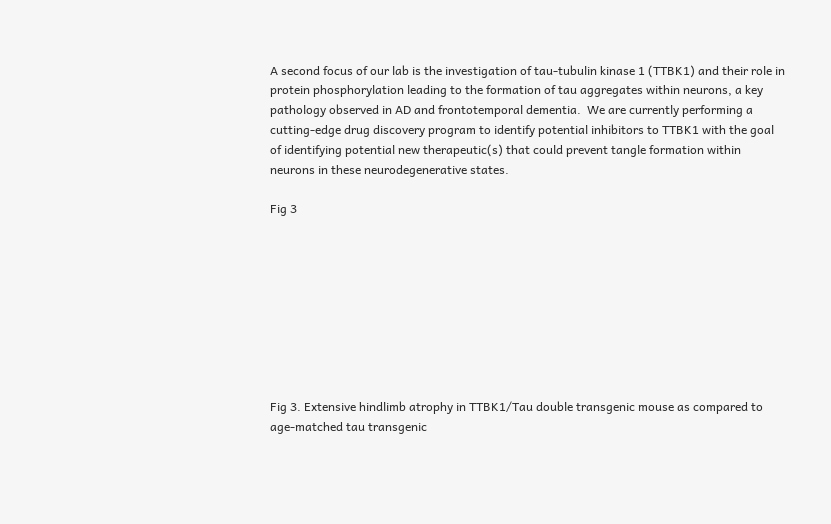A second focus of our lab is the investigation of tau-tubulin kinase 1 (TTBK1) and their role in protein phosphorylation leading to the formation of tau aggregates within neurons, a key pathology observed in AD and frontotemporal dementia.  We are currently performing a cutting-edge drug discovery program to identify potential inhibitors to TTBK1 with the goal of identifying potential new therapeutic(s) that could prevent tangle formation within neurons in these neurodegenerative states.

Fig 3









Fig 3. Extensive hindlimb atrophy in TTBK1/Tau double transgenic mouse as compared to age-matched tau transgenic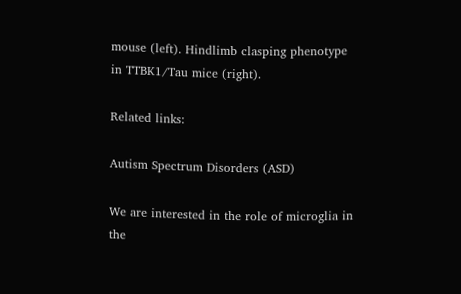mouse (left). Hindlimb clasping phenotype in TTBK1/Tau mice (right).

Related links:

Autism Spectrum Disorders (ASD)

We are interested in the role of microglia in the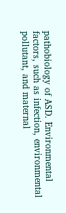pathobiology of ASD. Environmental factors, such as infection, environmental pollutant, and maternal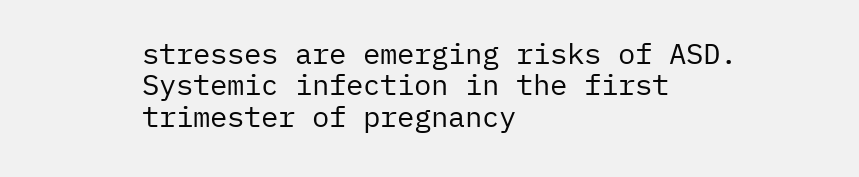stresses are emerging risks of ASD. Systemic infection in the first trimester of pregnancy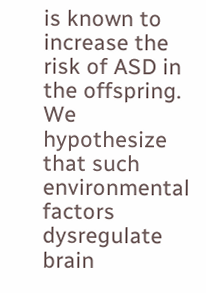is known to increase the risk of ASD in the offspring. We hypothesize that such environmental factors dysregulate brain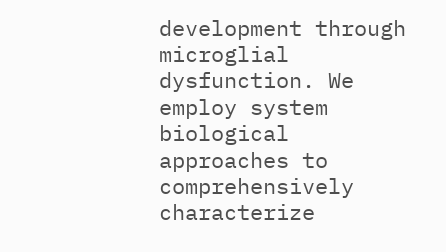development through microglial dysfunction. We employ system biological approaches to comprehensively characterize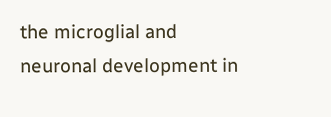the microglial and neuronal development in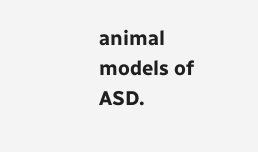animal models of ASD.